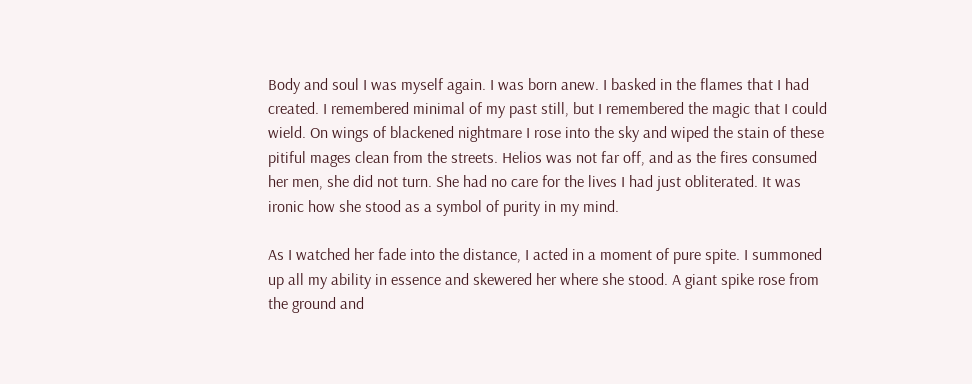Body and soul I was myself again. I was born anew. I basked in the flames that I had created. I remembered minimal of my past still, but I remembered the magic that I could wield. On wings of blackened nightmare I rose into the sky and wiped the stain of these pitiful mages clean from the streets. Helios was not far off, and as the fires consumed her men, she did not turn. She had no care for the lives I had just obliterated. It was ironic how she stood as a symbol of purity in my mind.

As I watched her fade into the distance, I acted in a moment of pure spite. I summoned up all my ability in essence and skewered her where she stood. A giant spike rose from the ground and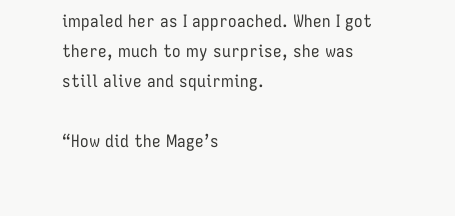impaled her as I approached. When I got there, much to my surprise, she was still alive and squirming.

“How did the Mage’s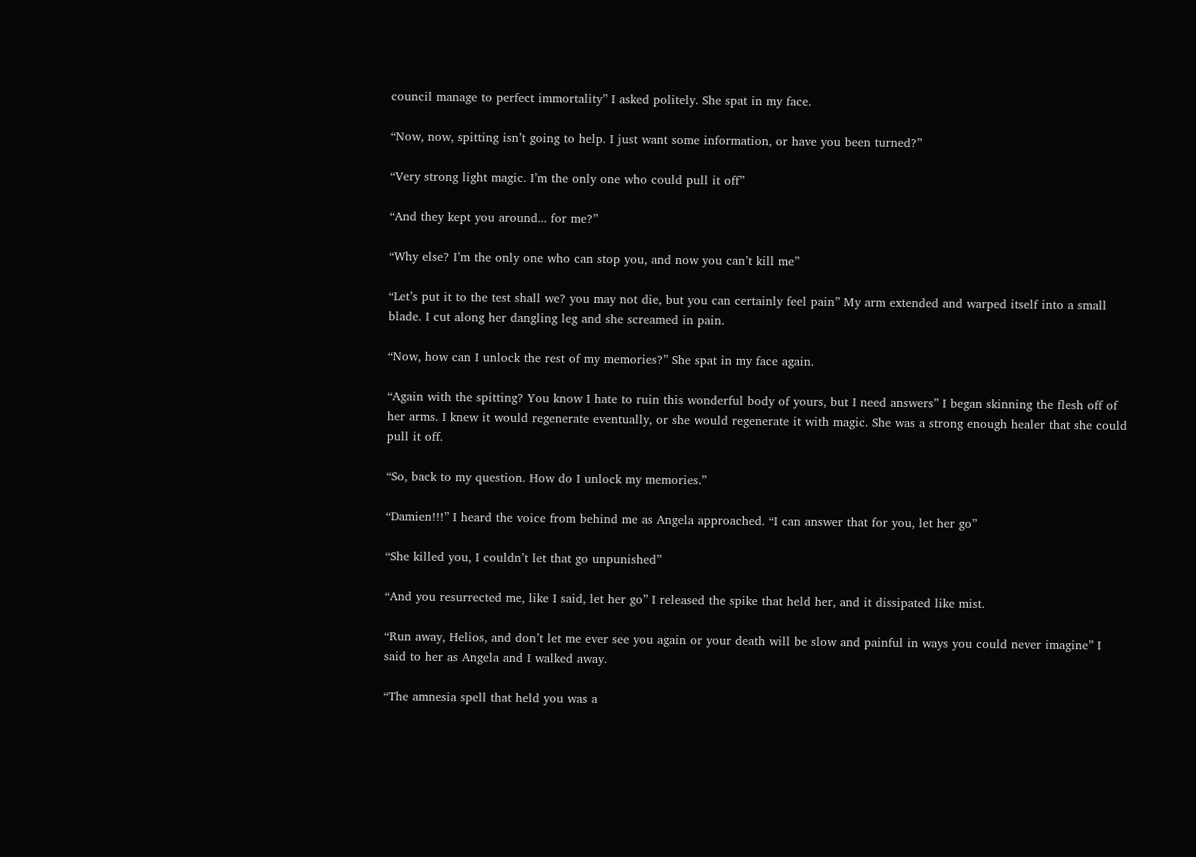council manage to perfect immortality” I asked politely. She spat in my face.

“Now, now, spitting isn’t going to help. I just want some information, or have you been turned?”

“Very strong light magic. I’m the only one who could pull it off”

“And they kept you around... for me?”

“Why else? I’m the only one who can stop you, and now you can’t kill me”

“Let’s put it to the test shall we? you may not die, but you can certainly feel pain” My arm extended and warped itself into a small blade. I cut along her dangling leg and she screamed in pain.

“Now, how can I unlock the rest of my memories?” She spat in my face again.

“Again with the spitting? You know I hate to ruin this wonderful body of yours, but I need answers” I began skinning the flesh off of her arms. I knew it would regenerate eventually, or she would regenerate it with magic. She was a strong enough healer that she could pull it off.

“So, back to my question. How do I unlock my memories.”

“Damien!!!” I heard the voice from behind me as Angela approached. “I can answer that for you, let her go”

“She killed you, I couldn’t let that go unpunished”

“And you resurrected me, like I said, let her go” I released the spike that held her, and it dissipated like mist.

“Run away, Helios, and don’t let me ever see you again or your death will be slow and painful in ways you could never imagine” I said to her as Angela and I walked away.

“The amnesia spell that held you was a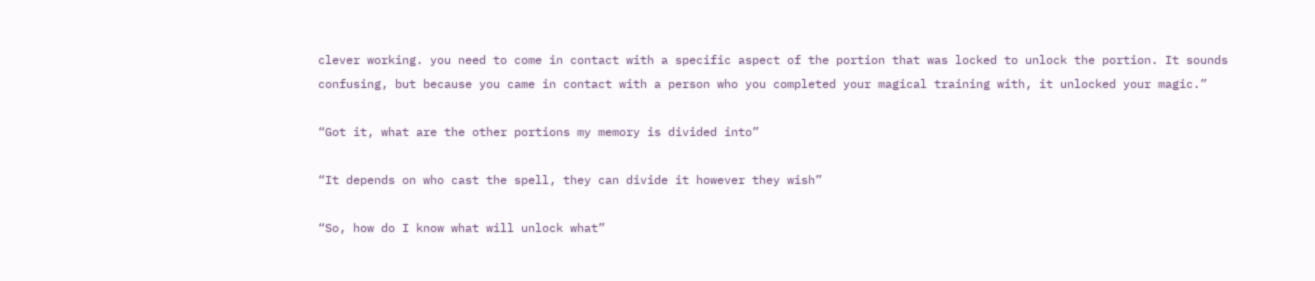clever working. you need to come in contact with a specific aspect of the portion that was locked to unlock the portion. It sounds confusing, but because you came in contact with a person who you completed your magical training with, it unlocked your magic.”

“Got it, what are the other portions my memory is divided into”

“It depends on who cast the spell, they can divide it however they wish”

“So, how do I know what will unlock what”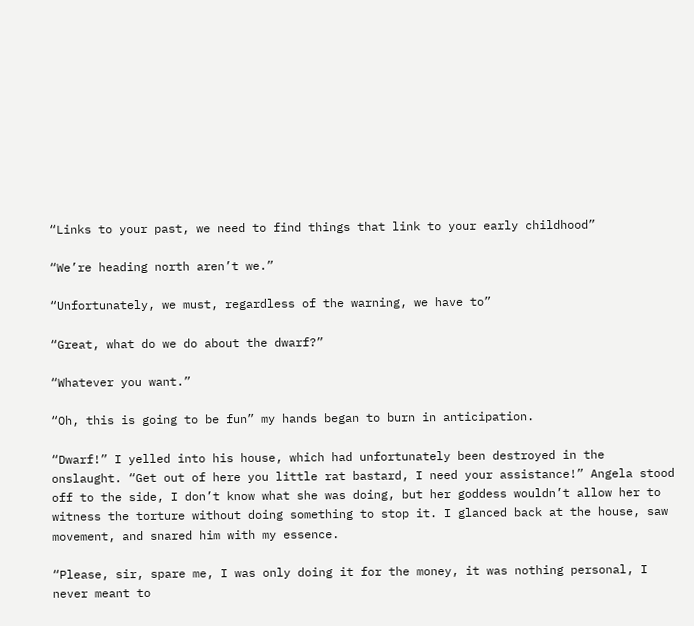“Links to your past, we need to find things that link to your early childhood”

“We’re heading north aren’t we.”

“Unfortunately, we must, regardless of the warning, we have to”

“Great, what do we do about the dwarf?”

“Whatever you want.”

“Oh, this is going to be fun” my hands began to burn in anticipation.

“Dwarf!” I yelled into his house, which had unfortunately been destroyed in the onslaught. “Get out of here you little rat bastard, I need your assistance!” Angela stood off to the side, I don’t know what she was doing, but her goddess wouldn’t allow her to witness the torture without doing something to stop it. I glanced back at the house, saw movement, and snared him with my essence.

“Please, sir, spare me, I was only doing it for the money, it was nothing personal, I never meant to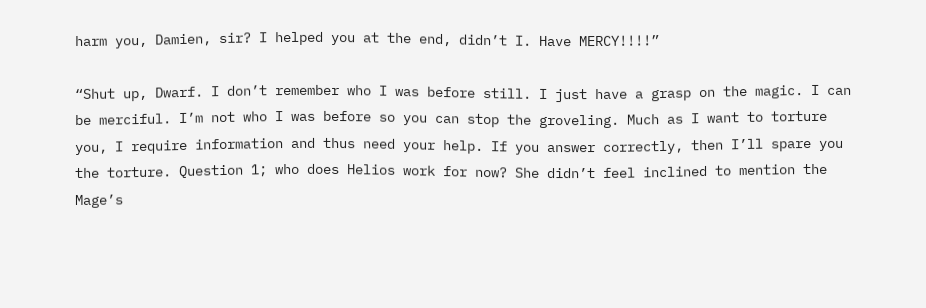harm you, Damien, sir? I helped you at the end, didn’t I. Have MERCY!!!!”

“Shut up, Dwarf. I don’t remember who I was before still. I just have a grasp on the magic. I can be merciful. I’m not who I was before so you can stop the groveling. Much as I want to torture you, I require information and thus need your help. If you answer correctly, then I’ll spare you the torture. Question 1; who does Helios work for now? She didn’t feel inclined to mention the Mage’s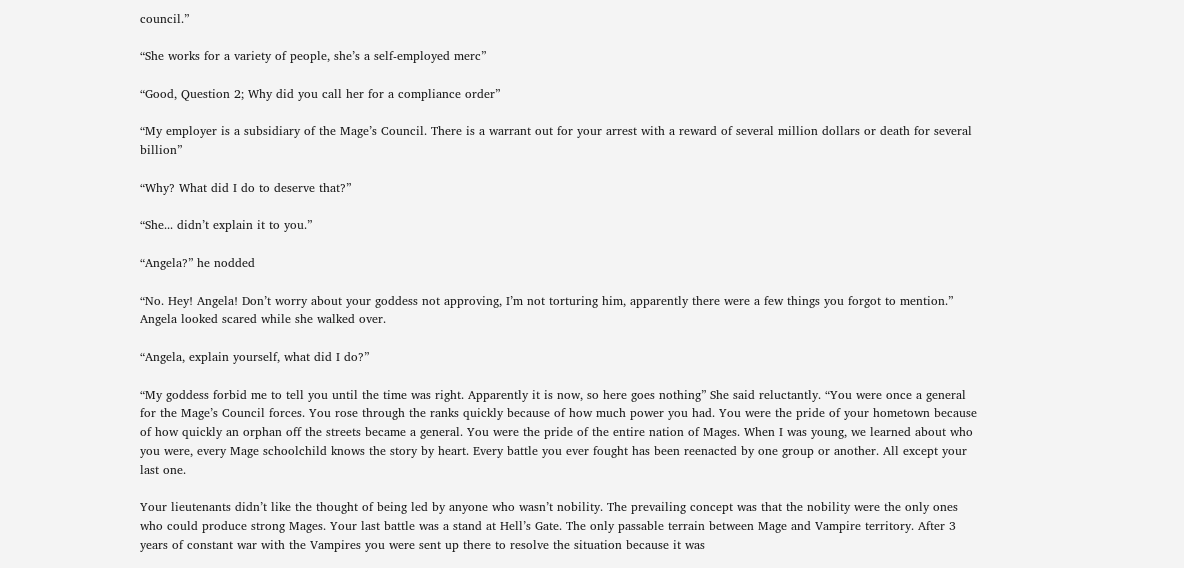council.”

“She works for a variety of people, she’s a self-employed merc”

“Good, Question 2; Why did you call her for a compliance order”

“My employer is a subsidiary of the Mage’s Council. There is a warrant out for your arrest with a reward of several million dollars or death for several billion”

“Why? What did I do to deserve that?”

“She... didn’t explain it to you.”

“Angela?” he nodded

“No. Hey! Angela! Don’t worry about your goddess not approving, I’m not torturing him, apparently there were a few things you forgot to mention.” Angela looked scared while she walked over.

“Angela, explain yourself, what did I do?”

“My goddess forbid me to tell you until the time was right. Apparently it is now, so here goes nothing” She said reluctantly. “You were once a general for the Mage’s Council forces. You rose through the ranks quickly because of how much power you had. You were the pride of your hometown because of how quickly an orphan off the streets became a general. You were the pride of the entire nation of Mages. When I was young, we learned about who you were, every Mage schoolchild knows the story by heart. Every battle you ever fought has been reenacted by one group or another. All except your last one.

Your lieutenants didn’t like the thought of being led by anyone who wasn’t nobility. The prevailing concept was that the nobility were the only ones who could produce strong Mages. Your last battle was a stand at Hell’s Gate. The only passable terrain between Mage and Vampire territory. After 3 years of constant war with the Vampires you were sent up there to resolve the situation because it was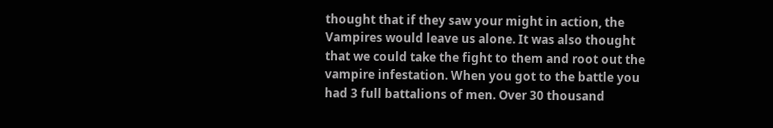thought that if they saw your might in action, the Vampires would leave us alone. It was also thought that we could take the fight to them and root out the vampire infestation. When you got to the battle you had 3 full battalions of men. Over 30 thousand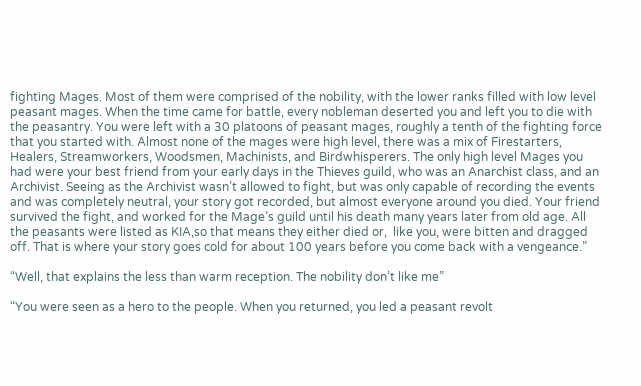fighting Mages. Most of them were comprised of the nobility, with the lower ranks filled with low level peasant mages. When the time came for battle, every nobleman deserted you and left you to die with the peasantry. You were left with a 30 platoons of peasant mages, roughly a tenth of the fighting force that you started with. Almost none of the mages were high level, there was a mix of Firestarters, Healers, Streamworkers, Woodsmen, Machinists, and Birdwhisperers. The only high level Mages you had were your best friend from your early days in the Thieves guild, who was an Anarchist class, and an Archivist. Seeing as the Archivist wasn’t allowed to fight, but was only capable of recording the events and was completely neutral, your story got recorded, but almost everyone around you died. Your friend survived the fight, and worked for the Mage’s guild until his death many years later from old age. All the peasants were listed as KIA,so that means they either died or,  like you, were bitten and dragged off. That is where your story goes cold for about 100 years before you come back with a vengeance.”

“Well, that explains the less than warm reception. The nobility don’t like me”

“You were seen as a hero to the people. When you returned, you led a peasant revolt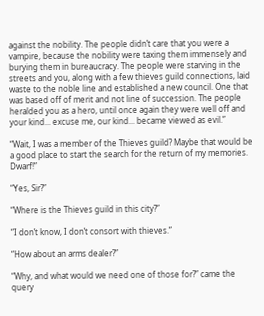against the nobility. The people didn’t care that you were a vampire, because the nobility were taxing them immensely and burying them in bureaucracy. The people were starving in the streets and you, along with a few thieves guild connections, laid waste to the noble line and established a new council. One that was based off of merit and not line of succession. The people heralded you as a hero, until once again they were well off and your kind... excuse me, our kind... became viewed as evil.”

“Wait, I was a member of the Thieves guild? Maybe that would be a good place to start the search for the return of my memories. Dwarf!”

“Yes, Sir?”

“Where is the Thieves guild in this city?”

“I don’t know, I don’t consort with thieves.”

“How about an arms dealer?”

“Why, and what would we need one of those for?” came the query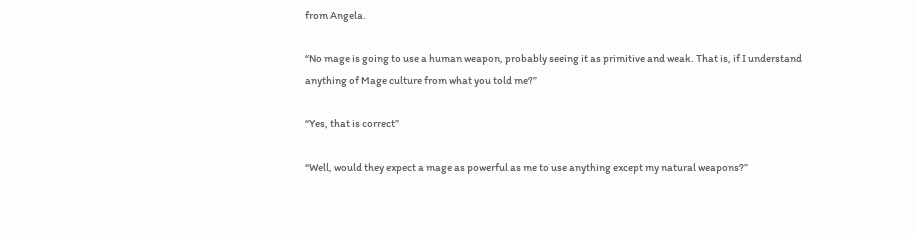from Angela.

“No mage is going to use a human weapon, probably seeing it as primitive and weak. That is, if I understand anything of Mage culture from what you told me?”

“Yes, that is correct”

“Well, would they expect a mage as powerful as me to use anything except my natural weapons?”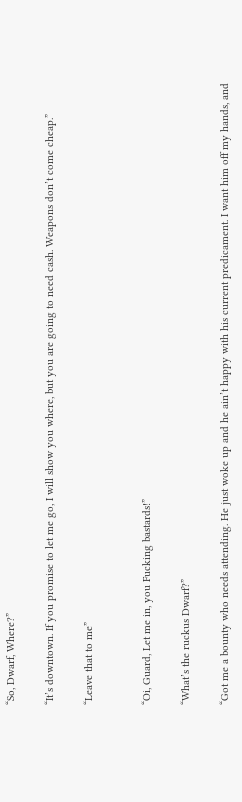“So, Dwarf, Where?”

“It’s downtown. If you promise to let me go, I will show you where, but you are going to need cash. Weapons don’t come cheap.”

“Leave that to me”


“Oi, Guard, Let me in, you Fucking bastards!”

“What’s the ruckus Dwarf?”

“Got me a bounty who needs attending. He just woke up and he ain’t happy with his current predicament. I want him off my hands, and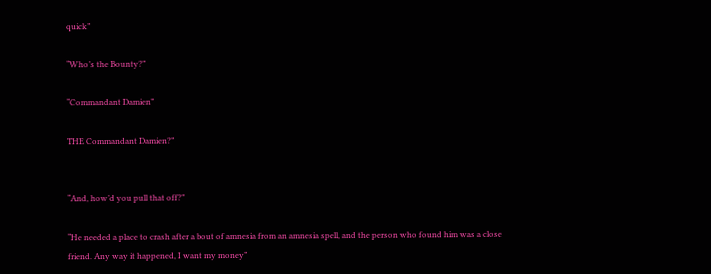quick”

“Who’s the Bounty?”

“Commandant Damien”

THE Commandant Damien?”


“And, how’d you pull that off?”

“He needed a place to crash after a bout of amnesia from an amnesia spell, and the person who found him was a close friend. Any way it happened, I want my money”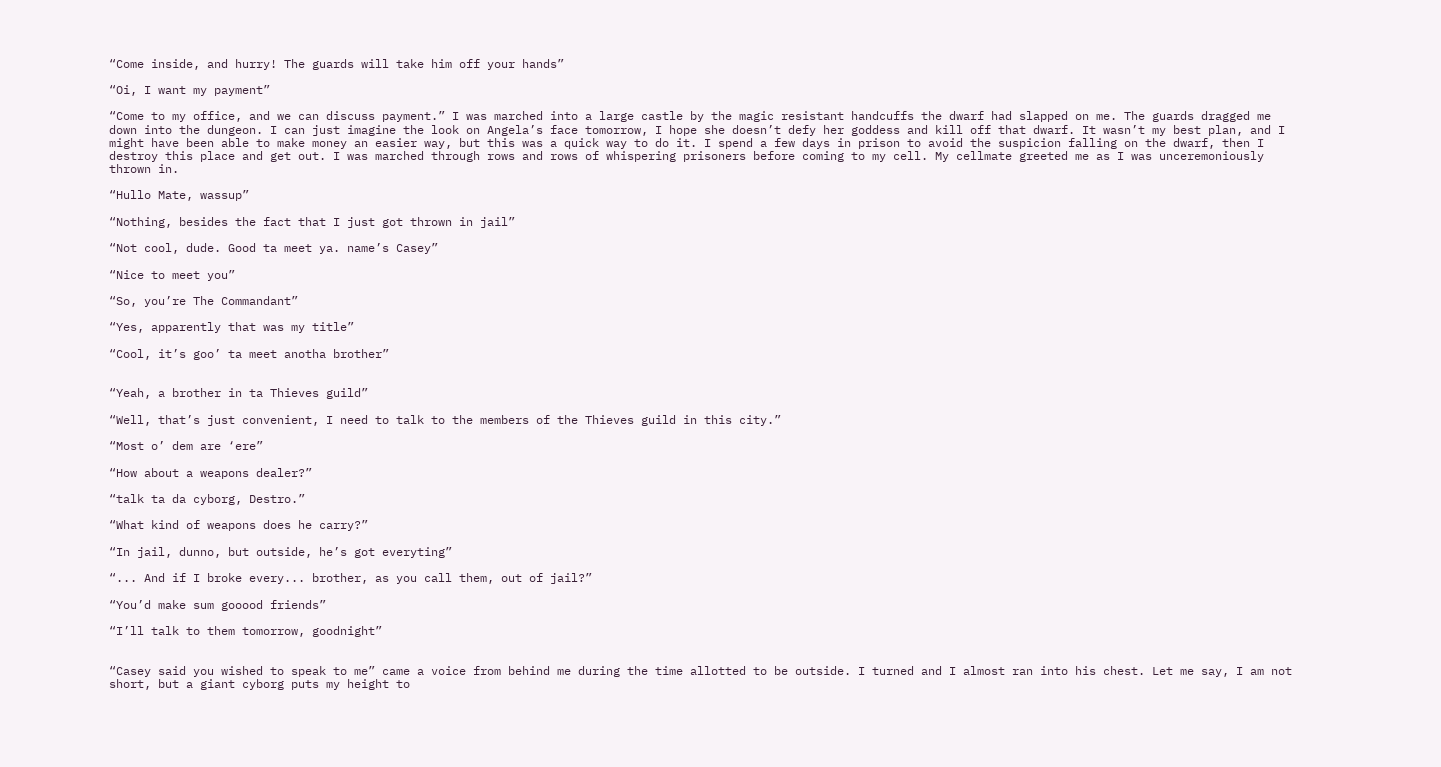“Come inside, and hurry! The guards will take him off your hands”

“Oi, I want my payment”

“Come to my office, and we can discuss payment.” I was marched into a large castle by the magic resistant handcuffs the dwarf had slapped on me. The guards dragged me down into the dungeon. I can just imagine the look on Angela’s face tomorrow, I hope she doesn’t defy her goddess and kill off that dwarf. It wasn’t my best plan, and I might have been able to make money an easier way, but this was a quick way to do it. I spend a few days in prison to avoid the suspicion falling on the dwarf, then I destroy this place and get out. I was marched through rows and rows of whispering prisoners before coming to my cell. My cellmate greeted me as I was unceremoniously thrown in.

“Hullo Mate, wassup”

“Nothing, besides the fact that I just got thrown in jail”

“Not cool, dude. Good ta meet ya. name’s Casey”

“Nice to meet you”

“So, you’re The Commandant”

“Yes, apparently that was my title”

“Cool, it’s goo’ ta meet anotha brother”


“Yeah, a brother in ta Thieves guild”

“Well, that’s just convenient, I need to talk to the members of the Thieves guild in this city.”

“Most o’ dem are ‘ere”

“How about a weapons dealer?”

“talk ta da cyborg, Destro.”

“What kind of weapons does he carry?”

“In jail, dunno, but outside, he’s got everyting”

“... And if I broke every... brother, as you call them, out of jail?”

“You’d make sum gooood friends”

“I’ll talk to them tomorrow, goodnight”


“Casey said you wished to speak to me” came a voice from behind me during the time allotted to be outside. I turned and I almost ran into his chest. Let me say, I am not short, but a giant cyborg puts my height to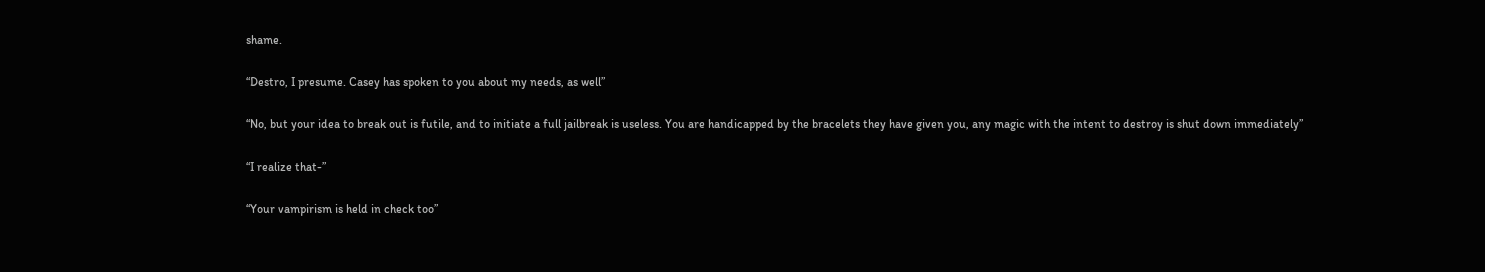shame.

“Destro, I presume. Casey has spoken to you about my needs, as well”

“No, but your idea to break out is futile, and to initiate a full jailbreak is useless. You are handicapped by the bracelets they have given you, any magic with the intent to destroy is shut down immediately”

“I realize that-”

“Your vampirism is held in check too”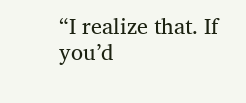“I realize that. If you’d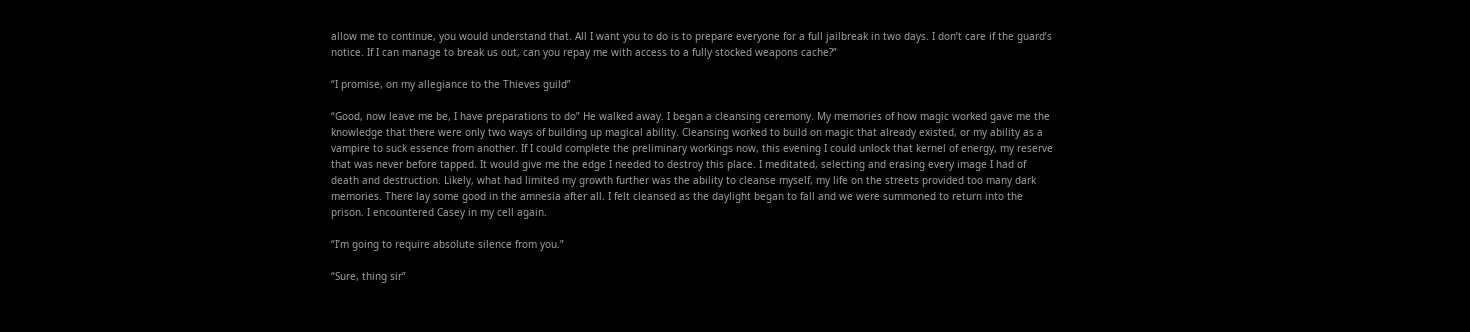allow me to continue, you would understand that. All I want you to do is to prepare everyone for a full jailbreak in two days. I don’t care if the guard’s notice. If I can manage to break us out, can you repay me with access to a fully stocked weapons cache?”

“I promise, on my allegiance to the Thieves guild”

“Good, now leave me be, I have preparations to do” He walked away. I began a cleansing ceremony. My memories of how magic worked gave me the knowledge that there were only two ways of building up magical ability. Cleansing worked to build on magic that already existed, or my ability as a vampire to suck essence from another. If I could complete the preliminary workings now, this evening I could unlock that kernel of energy, my reserve that was never before tapped. It would give me the edge I needed to destroy this place. I meditated, selecting and erasing every image I had of death and destruction. Likely, what had limited my growth further was the ability to cleanse myself, my life on the streets provided too many dark memories. There lay some good in the amnesia after all. I felt cleansed as the daylight began to fall and we were summoned to return into the prison. I encountered Casey in my cell again.

“I’m going to require absolute silence from you.”

“Sure, thing sir”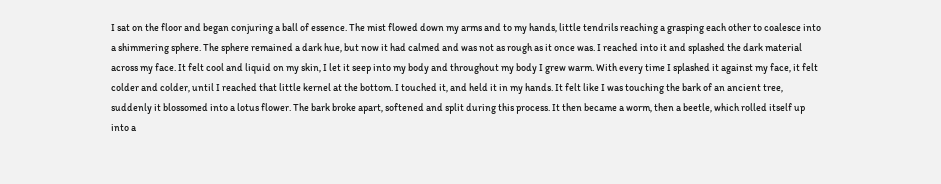I sat on the floor and began conjuring a ball of essence. The mist flowed down my arms and to my hands, little tendrils reaching a grasping each other to coalesce into a shimmering sphere. The sphere remained a dark hue, but now it had calmed and was not as rough as it once was. I reached into it and splashed the dark material across my face. It felt cool and liquid on my skin, I let it seep into my body and throughout my body I grew warm. With every time I splashed it against my face, it felt colder and colder, until I reached that little kernel at the bottom. I touched it, and held it in my hands. It felt like I was touching the bark of an ancient tree, suddenly it blossomed into a lotus flower. The bark broke apart, softened and split during this process. It then became a worm, then a beetle, which rolled itself up into a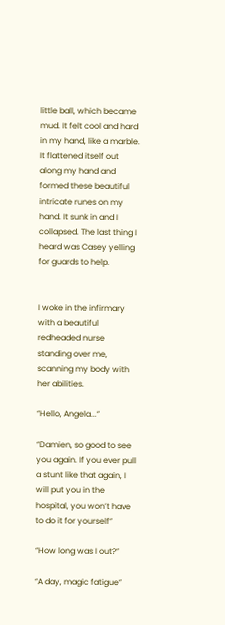little ball, which became mud. It felt cool and hard in my hand, like a marble. It flattened itself out along my hand and formed these beautiful intricate runes on my hand. It sunk in and I collapsed. The last thing I heard was Casey yelling for guards to help.


I woke in the infirmary with a beautiful redheaded nurse standing over me, scanning my body with her abilities.

“Hello, Angela...”

“Damien, so good to see you again. If you ever pull a stunt like that again, I will put you in the hospital, you won’t have to do it for yourself”

“How long was I out?”

“A day, magic fatigue”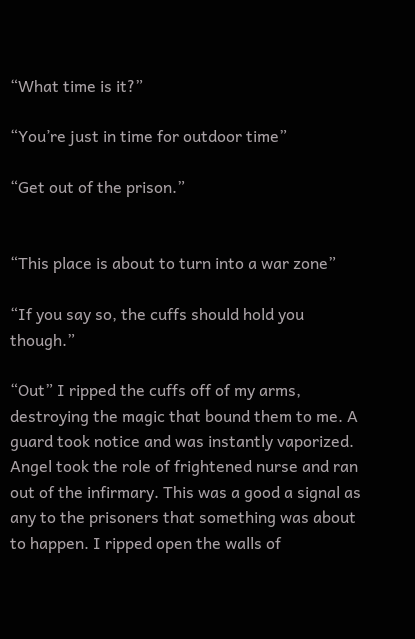“What time is it?”

“You’re just in time for outdoor time”

“Get out of the prison.”


“This place is about to turn into a war zone”

“If you say so, the cuffs should hold you though.”

“Out” I ripped the cuffs off of my arms, destroying the magic that bound them to me. A guard took notice and was instantly vaporized. Angel took the role of frightened nurse and ran out of the infirmary. This was a good a signal as any to the prisoners that something was about to happen. I ripped open the walls of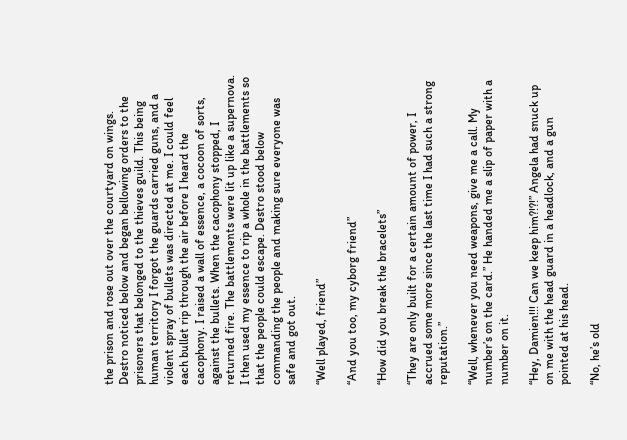the prison and rose out over the courtyard on wings. Destro noticed below and began bellowing orders to the prisoners that belonged to the thieves guild. This being human territory I forgot the guards carried guns, and a violent spray of bullets was directed at me. I could feel each bullet rip through the air before I heard the cacophony. I raised a wall of essence, a cocoon of sorts, against the bullets. When the cacophony stopped, I returned fire. The battlements were lit up like a supernova. I then used my essence to rip a whole in the battlements so that the people could escape. Destro stood below commanding the people and making sure everyone was safe and got out.

“Well played, friend”

“And you too, my cyborg friend”

“How did you break the bracelets”

“They are only built for a certain amount of power, I accrued some more since the last time I had such a strong reputation.”

“Well, whenever you need weapons, give me a call. My number’s on the card.” He handed me a slip of paper with a number on it.

“Hey, Damien!!! Can we keep him?!?!” Angela had snuck up on me with the head guard in a headlock, and a gun pointed at his head.

“No, he’s old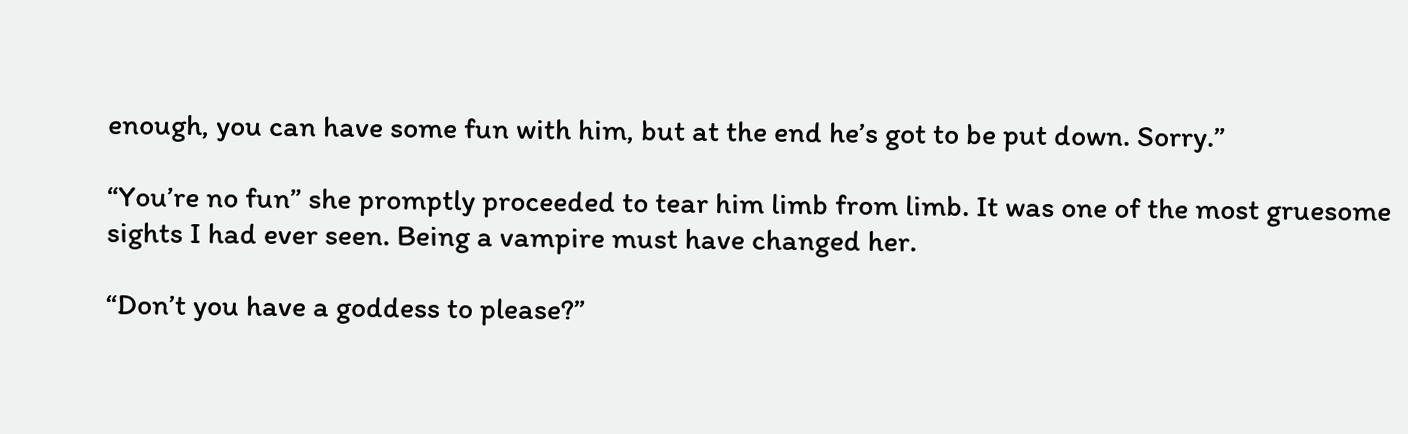enough, you can have some fun with him, but at the end he’s got to be put down. Sorry.”

“You’re no fun” she promptly proceeded to tear him limb from limb. It was one of the most gruesome sights I had ever seen. Being a vampire must have changed her.

“Don’t you have a goddess to please?”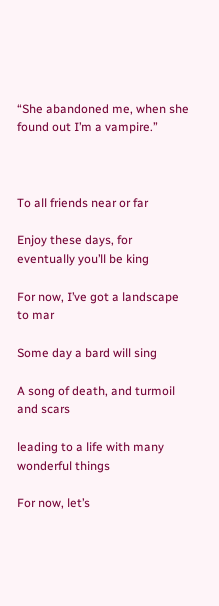“She abandoned me, when she found out I’m a vampire.”



To all friends near or far

Enjoy these days, for eventually you’ll be king

For now, I’ve got a landscape to mar

Some day a bard will sing

A song of death, and turmoil and scars

leading to a life with many wonderful things

For now, let’s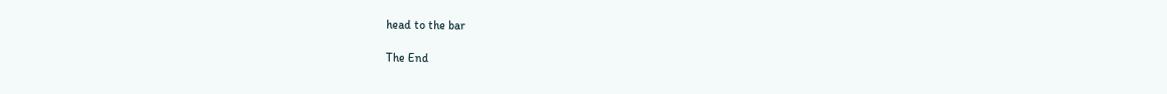head to the bar

The End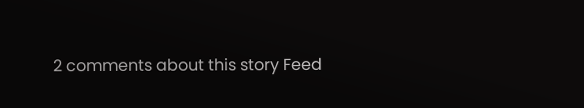2 comments about this story Feed